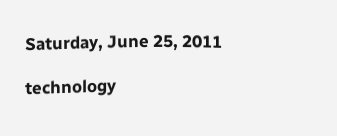Saturday, June 25, 2011

technology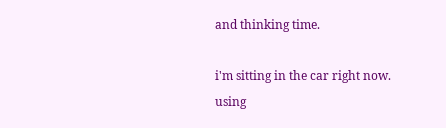and thinking time.

i'm sitting in the car right now.
using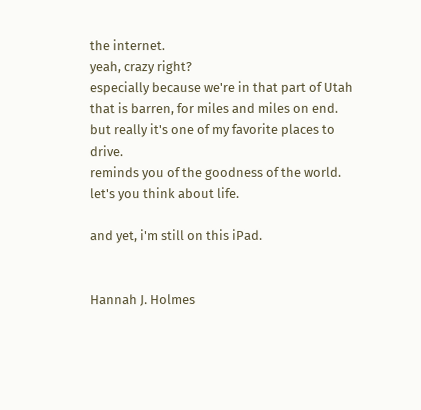the internet.
yeah, crazy right?
especially because we're in that part of Utah that is barren, for miles and miles on end.
but really it's one of my favorite places to drive.
reminds you of the goodness of the world.
let's you think about life.

and yet, i'm still on this iPad.


Hannah J. Holmes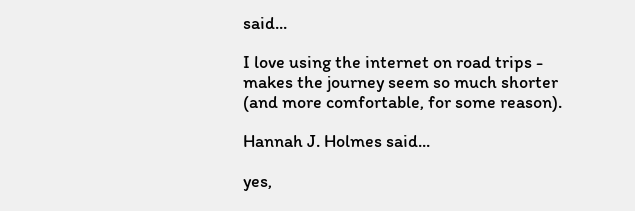said...

I love using the internet on road trips - makes the journey seem so much shorter (and more comfortable, for some reason).

Hannah J. Holmes said...

yes,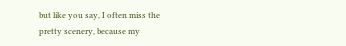but like you say, I often miss the pretty scenery, because my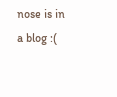nose is in a blog :(